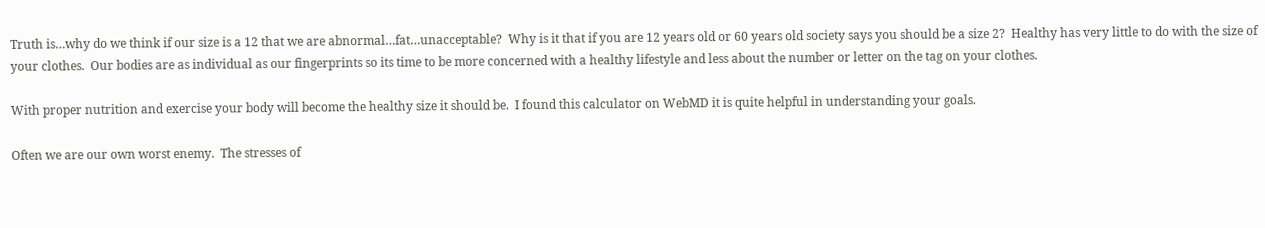Truth is…why do we think if our size is a 12 that we are abnormal…fat…unacceptable?  Why is it that if you are 12 years old or 60 years old society says you should be a size 2?  Healthy has very little to do with the size of your clothes.  Our bodies are as individual as our fingerprints so its time to be more concerned with a healthy lifestyle and less about the number or letter on the tag on your clothes.

With proper nutrition and exercise your body will become the healthy size it should be.  I found this calculator on WebMD it is quite helpful in understanding your goals.

Often we are our own worst enemy.  The stresses of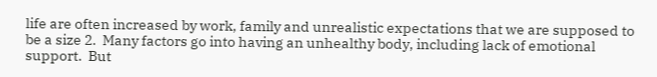life are often increased by work, family and unrealistic expectations that we are supposed to be a size 2.  Many factors go into having an unhealthy body, including lack of emotional support.  But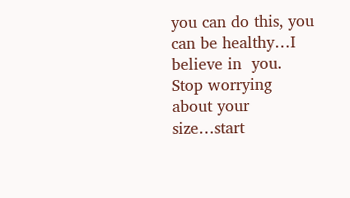you can do this, you can be healthy…I believe in  you.  Stop worrying about your size…start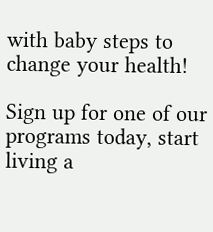with baby steps to change your health!

Sign up for one of our programs today, start living a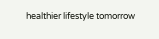healthier lifestyle tomorrow